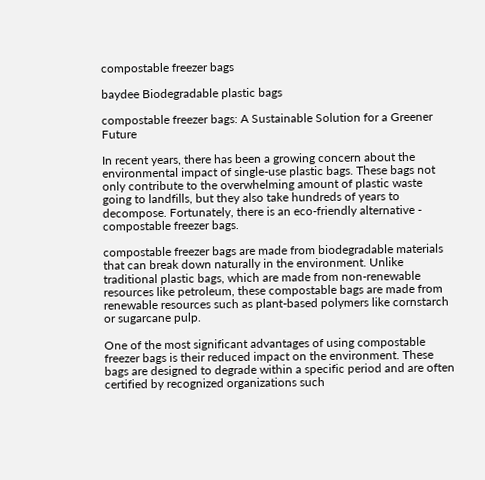compostable freezer bags

baydee Biodegradable plastic bags

compostable freezer bags: A Sustainable Solution for a Greener Future

In recent years, there has been a growing concern about the environmental impact of single-use plastic bags. These bags not only contribute to the overwhelming amount of plastic waste going to landfills, but they also take hundreds of years to decompose. Fortunately, there is an eco-friendly alternative - compostable freezer bags.

compostable freezer bags are made from biodegradable materials that can break down naturally in the environment. Unlike traditional plastic bags, which are made from non-renewable resources like petroleum, these compostable bags are made from renewable resources such as plant-based polymers like cornstarch or sugarcane pulp.

One of the most significant advantages of using compostable freezer bags is their reduced impact on the environment. These bags are designed to degrade within a specific period and are often certified by recognized organizations such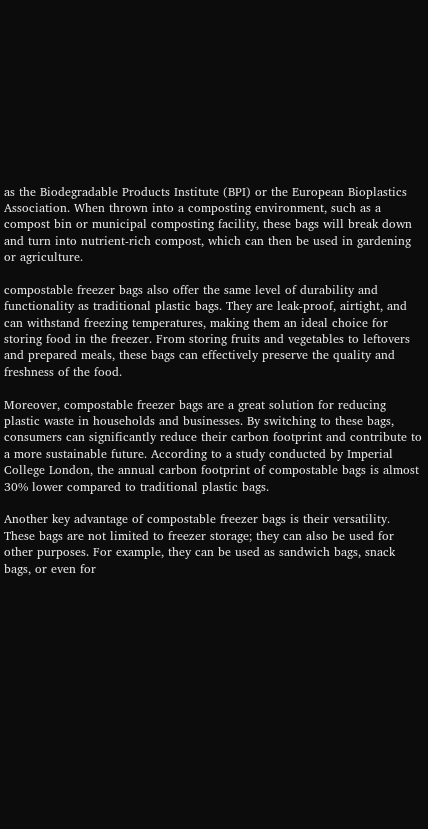as the Biodegradable Products Institute (BPI) or the European Bioplastics Association. When thrown into a composting environment, such as a compost bin or municipal composting facility, these bags will break down and turn into nutrient-rich compost, which can then be used in gardening or agriculture.

compostable freezer bags also offer the same level of durability and functionality as traditional plastic bags. They are leak-proof, airtight, and can withstand freezing temperatures, making them an ideal choice for storing food in the freezer. From storing fruits and vegetables to leftovers and prepared meals, these bags can effectively preserve the quality and freshness of the food.

Moreover, compostable freezer bags are a great solution for reducing plastic waste in households and businesses. By switching to these bags, consumers can significantly reduce their carbon footprint and contribute to a more sustainable future. According to a study conducted by Imperial College London, the annual carbon footprint of compostable bags is almost 30% lower compared to traditional plastic bags.

Another key advantage of compostable freezer bags is their versatility. These bags are not limited to freezer storage; they can also be used for other purposes. For example, they can be used as sandwich bags, snack bags, or even for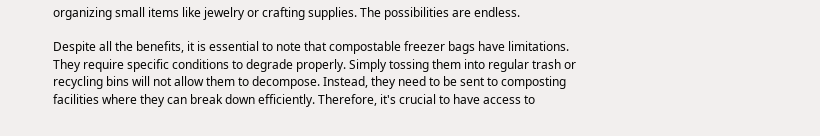organizing small items like jewelry or crafting supplies. The possibilities are endless.

Despite all the benefits, it is essential to note that compostable freezer bags have limitations. They require specific conditions to degrade properly. Simply tossing them into regular trash or recycling bins will not allow them to decompose. Instead, they need to be sent to composting facilities where they can break down efficiently. Therefore, it's crucial to have access to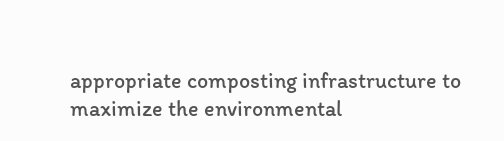appropriate composting infrastructure to maximize the environmental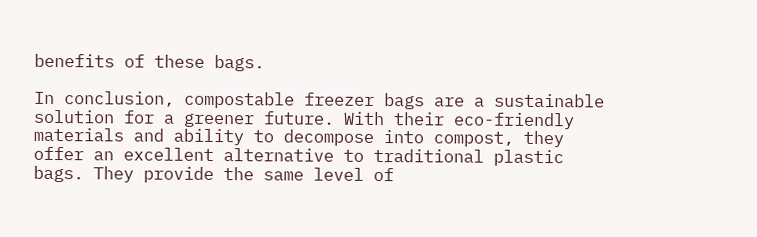benefits of these bags.

In conclusion, compostable freezer bags are a sustainable solution for a greener future. With their eco-friendly materials and ability to decompose into compost, they offer an excellent alternative to traditional plastic bags. They provide the same level of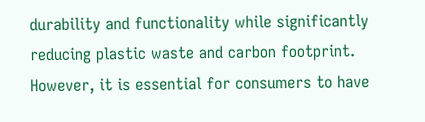durability and functionality while significantly reducing plastic waste and carbon footprint. However, it is essential for consumers to have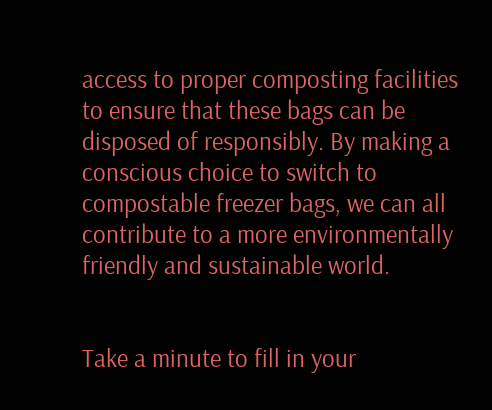access to proper composting facilities to ensure that these bags can be disposed of responsibly. By making a conscious choice to switch to compostable freezer bags, we can all contribute to a more environmentally friendly and sustainable world.


Take a minute to fill in your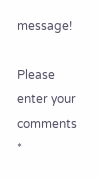message!

Please enter your comments *